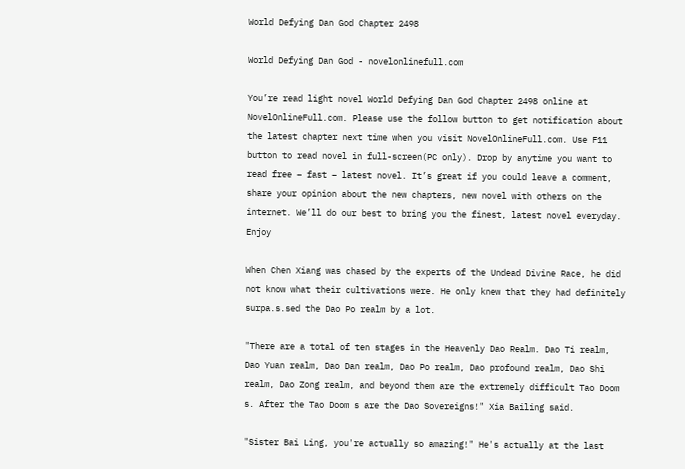World Defying Dan God Chapter 2498

World Defying Dan God - novelonlinefull.com

You’re read light novel World Defying Dan God Chapter 2498 online at NovelOnlineFull.com. Please use the follow button to get notification about the latest chapter next time when you visit NovelOnlineFull.com. Use F11 button to read novel in full-screen(PC only). Drop by anytime you want to read free – fast – latest novel. It’s great if you could leave a comment, share your opinion about the new chapters, new novel with others on the internet. We’ll do our best to bring you the finest, latest novel everyday. Enjoy

When Chen Xiang was chased by the experts of the Undead Divine Race, he did not know what their cultivations were. He only knew that they had definitely surpa.s.sed the Dao Po realm by a lot.

"There are a total of ten stages in the Heavenly Dao Realm. Dao Ti realm, Dao Yuan realm, Dao Dan realm, Dao Po realm, Dao profound realm, Dao Shi realm, Dao Zong realm, and beyond them are the extremely difficult Tao Doom s. After the Tao Doom s are the Dao Sovereigns!" Xia Bailing said.

"Sister Bai Ling, you're actually so amazing!" He's actually at the last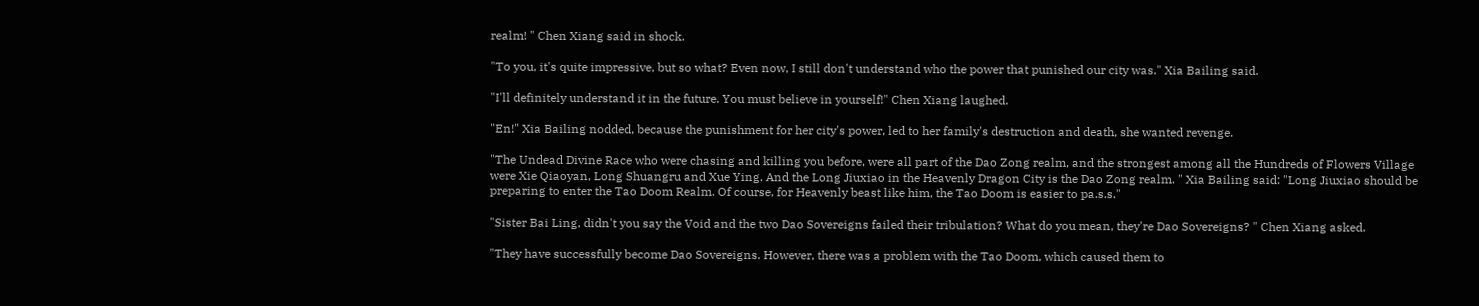realm! " Chen Xiang said in shock.

"To you, it's quite impressive, but so what? Even now, I still don't understand who the power that punished our city was." Xia Bailing said.

"I'll definitely understand it in the future. You must believe in yourself!" Chen Xiang laughed.

"En!" Xia Bailing nodded, because the punishment for her city's power, led to her family's destruction and death, she wanted revenge.

"The Undead Divine Race who were chasing and killing you before, were all part of the Dao Zong realm, and the strongest among all the Hundreds of Flowers Village were Xie Qiaoyan, Long Shuangru and Xue Ying. And the Long Jiuxiao in the Heavenly Dragon City is the Dao Zong realm. " Xia Bailing said: "Long Jiuxiao should be preparing to enter the Tao Doom Realm. Of course, for Heavenly beast like him, the Tao Doom is easier to pa.s.s."

"Sister Bai Ling, didn't you say the Void and the two Dao Sovereigns failed their tribulation? What do you mean, they're Dao Sovereigns? " Chen Xiang asked.

"They have successfully become Dao Sovereigns. However, there was a problem with the Tao Doom, which caused them to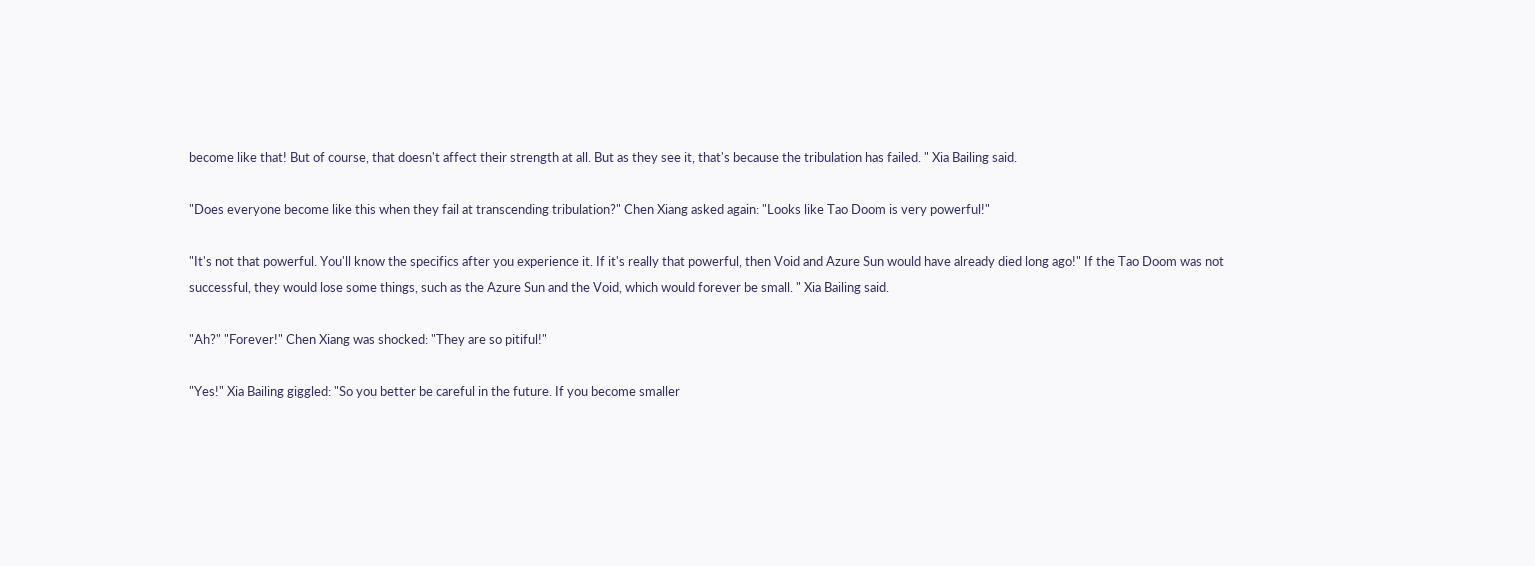become like that! But of course, that doesn't affect their strength at all. But as they see it, that's because the tribulation has failed. " Xia Bailing said.

"Does everyone become like this when they fail at transcending tribulation?" Chen Xiang asked again: "Looks like Tao Doom is very powerful!"

"It's not that powerful. You'll know the specifics after you experience it. If it's really that powerful, then Void and Azure Sun would have already died long ago!" If the Tao Doom was not successful, they would lose some things, such as the Azure Sun and the Void, which would forever be small. " Xia Bailing said.

"Ah?" "Forever!" Chen Xiang was shocked: "They are so pitiful!"

"Yes!" Xia Bailing giggled: "So you better be careful in the future. If you become smaller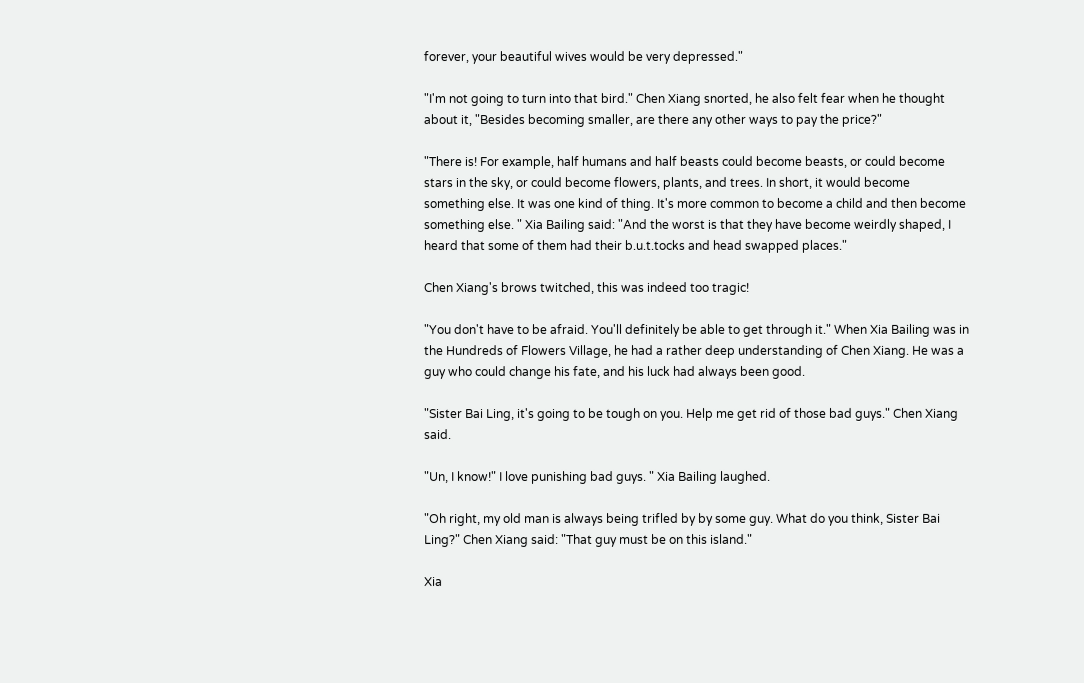forever, your beautiful wives would be very depressed."

"I'm not going to turn into that bird." Chen Xiang snorted, he also felt fear when he thought about it, "Besides becoming smaller, are there any other ways to pay the price?"

"There is! For example, half humans and half beasts could become beasts, or could become stars in the sky, or could become flowers, plants, and trees. In short, it would become something else. It was one kind of thing. It's more common to become a child and then become something else. " Xia Bailing said: "And the worst is that they have become weirdly shaped, I heard that some of them had their b.u.t.tocks and head swapped places."

Chen Xiang's brows twitched, this was indeed too tragic!

"You don't have to be afraid. You'll definitely be able to get through it." When Xia Bailing was in the Hundreds of Flowers Village, he had a rather deep understanding of Chen Xiang. He was a guy who could change his fate, and his luck had always been good.

"Sister Bai Ling, it's going to be tough on you. Help me get rid of those bad guys." Chen Xiang said.

"Un, I know!" I love punishing bad guys. " Xia Bailing laughed.

"Oh right, my old man is always being trifled by by some guy. What do you think, Sister Bai Ling?" Chen Xiang said: "That guy must be on this island."

Xia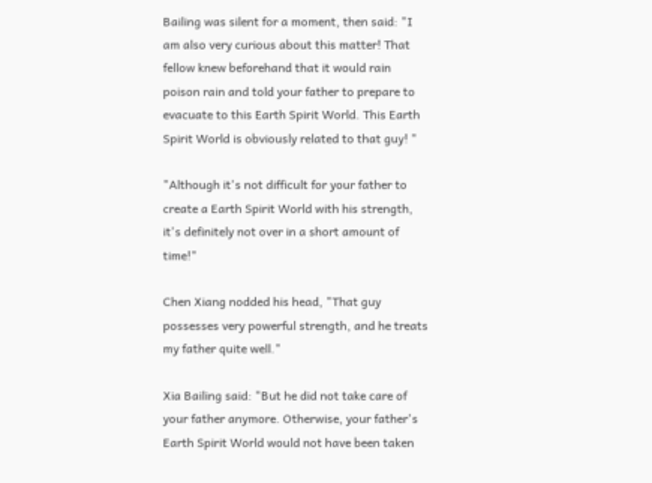Bailing was silent for a moment, then said: "I am also very curious about this matter! That fellow knew beforehand that it would rain poison rain and told your father to prepare to evacuate to this Earth Spirit World. This Earth Spirit World is obviously related to that guy! "

"Although it's not difficult for your father to create a Earth Spirit World with his strength, it's definitely not over in a short amount of time!"

Chen Xiang nodded his head, "That guy possesses very powerful strength, and he treats my father quite well."

Xia Bailing said: "But he did not take care of your father anymore. Otherwise, your father's Earth Spirit World would not have been taken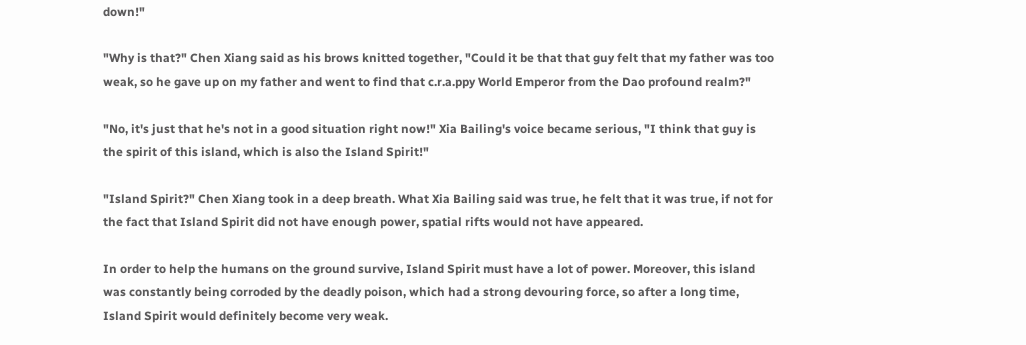down!"

"Why is that?" Chen Xiang said as his brows knitted together, "Could it be that that guy felt that my father was too weak, so he gave up on my father and went to find that c.r.a.ppy World Emperor from the Dao profound realm?"

"No, it's just that he's not in a good situation right now!" Xia Bailing's voice became serious, "I think that guy is the spirit of this island, which is also the Island Spirit!"

"Island Spirit?" Chen Xiang took in a deep breath. What Xia Bailing said was true, he felt that it was true, if not for the fact that Island Spirit did not have enough power, spatial rifts would not have appeared.

In order to help the humans on the ground survive, Island Spirit must have a lot of power. Moreover, this island was constantly being corroded by the deadly poison, which had a strong devouring force, so after a long time, Island Spirit would definitely become very weak.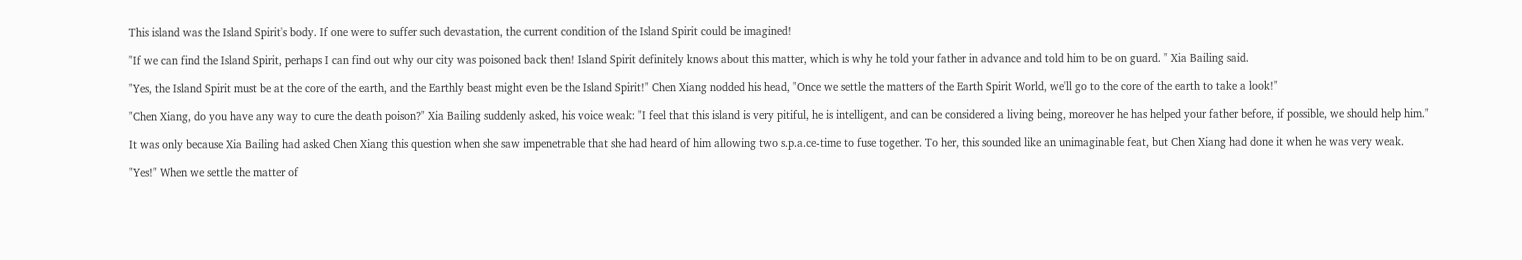This island was the Island Spirit's body. If one were to suffer such devastation, the current condition of the Island Spirit could be imagined!

"If we can find the Island Spirit, perhaps I can find out why our city was poisoned back then! Island Spirit definitely knows about this matter, which is why he told your father in advance and told him to be on guard. " Xia Bailing said.

"Yes, the Island Spirit must be at the core of the earth, and the Earthly beast might even be the Island Spirit!" Chen Xiang nodded his head, "Once we settle the matters of the Earth Spirit World, we'll go to the core of the earth to take a look!"

"Chen Xiang, do you have any way to cure the death poison?" Xia Bailing suddenly asked, his voice weak: "I feel that this island is very pitiful, he is intelligent, and can be considered a living being, moreover he has helped your father before, if possible, we should help him."

It was only because Xia Bailing had asked Chen Xiang this question when she saw impenetrable that she had heard of him allowing two s.p.a.ce-time to fuse together. To her, this sounded like an unimaginable feat, but Chen Xiang had done it when he was very weak.

"Yes!" When we settle the matter of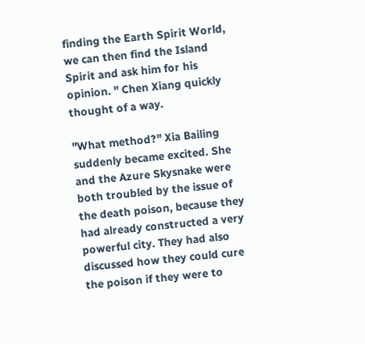finding the Earth Spirit World, we can then find the Island Spirit and ask him for his opinion. " Chen Xiang quickly thought of a way.

"What method?" Xia Bailing suddenly became excited. She and the Azure Skysnake were both troubled by the issue of the death poison, because they had already constructed a very powerful city. They had also discussed how they could cure the poison if they were to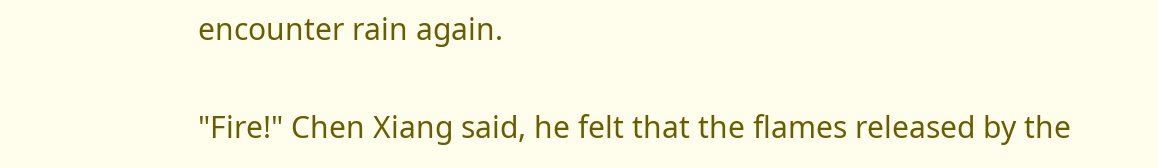encounter rain again.

"Fire!" Chen Xiang said, he felt that the flames released by the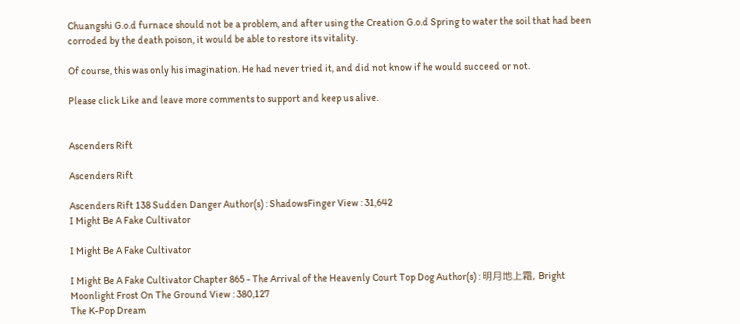Chuangshi G.o.d furnace should not be a problem, and after using the Creation G.o.d Spring to water the soil that had been corroded by the death poison, it would be able to restore its vitality.

Of course, this was only his imagination. He had never tried it, and did not know if he would succeed or not.

Please click Like and leave more comments to support and keep us alive.


Ascenders Rift

Ascenders Rift

Ascenders Rift 138 Sudden Danger Author(s) : ShadowsFinger View : 31,642
I Might Be A Fake Cultivator

I Might Be A Fake Cultivator

I Might Be A Fake Cultivator Chapter 865 - The Arrival of the Heavenly Court Top Dog Author(s) : 明月地上霜, Bright Moonlight Frost On The Ground View : 380,127
The K-Pop Dream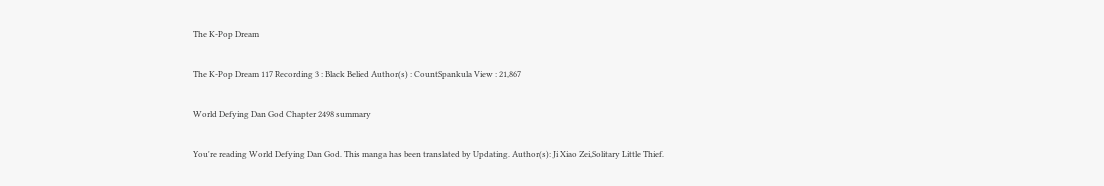The K-Pop Dream

The K-Pop Dream 117 Recording 3 : Black Belied Author(s) : CountSpankula View : 21,867

World Defying Dan God Chapter 2498 summary

You're reading World Defying Dan God. This manga has been translated by Updating. Author(s): Ji Xiao Zei,Solitary Little Thief.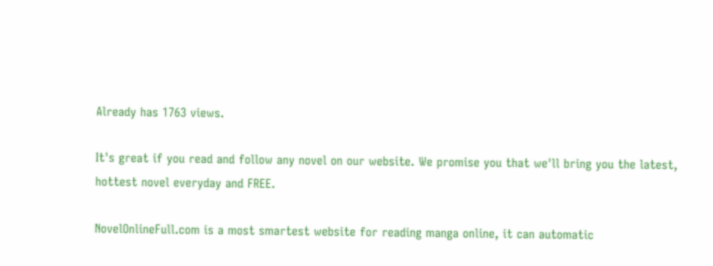Already has 1763 views.

It's great if you read and follow any novel on our website. We promise you that we'll bring you the latest, hottest novel everyday and FREE.

NovelOnlineFull.com is a most smartest website for reading manga online, it can automatic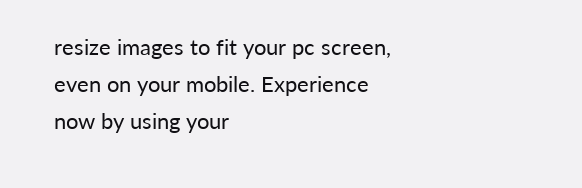resize images to fit your pc screen, even on your mobile. Experience now by using your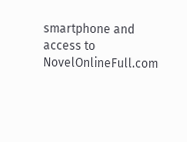smartphone and access to NovelOnlineFull.com